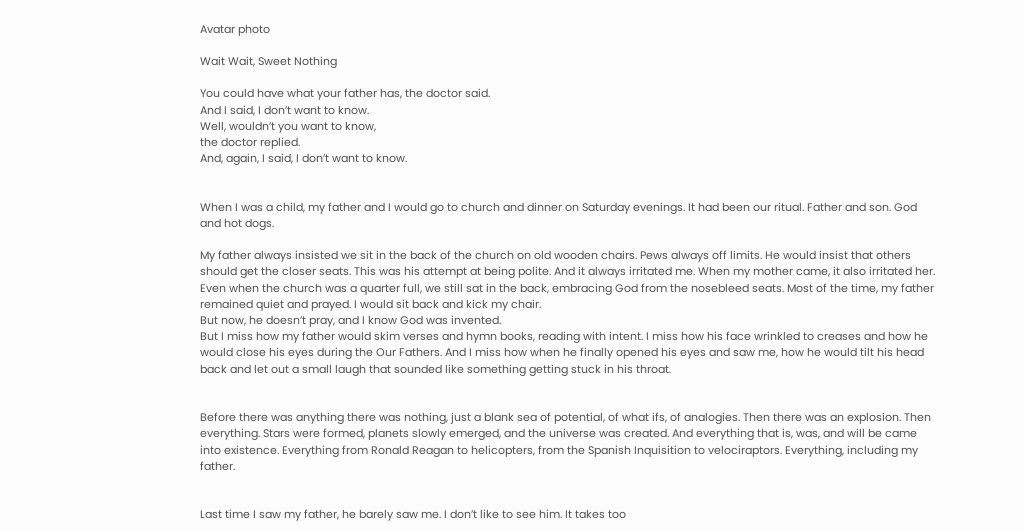Avatar photo

Wait Wait, Sweet Nothing

You could have what your father has, the doctor said.
And I said, I don’t want to know.
Well, wouldn’t you want to know,
the doctor replied.
And, again, I said, I don’t want to know.


When I was a child, my father and I would go to church and dinner on Saturday evenings. It had been our ritual. Father and son. God and hot dogs.

My father always insisted we sit in the back of the church on old wooden chairs. Pews always off limits. He would insist that others should get the closer seats. This was his attempt at being polite. And it always irritated me. When my mother came, it also irritated her. Even when the church was a quarter full, we still sat in the back, embracing God from the nosebleed seats. Most of the time, my father remained quiet and prayed. I would sit back and kick my chair.
But now, he doesn’t pray, and I know God was invented.
But I miss how my father would skim verses and hymn books, reading with intent. I miss how his face wrinkled to creases and how he would close his eyes during the Our Fathers. And I miss how when he finally opened his eyes and saw me, how he would tilt his head back and let out a small laugh that sounded like something getting stuck in his throat.


Before there was anything there was nothing, just a blank sea of potential, of what ifs, of analogies. Then there was an explosion. Then everything. Stars were formed, planets slowly emerged, and the universe was created. And everything that is, was, and will be came into existence. Everything from Ronald Reagan to helicopters, from the Spanish Inquisition to velociraptors. Everything, including my father.


Last time I saw my father, he barely saw me. I don’t like to see him. It takes too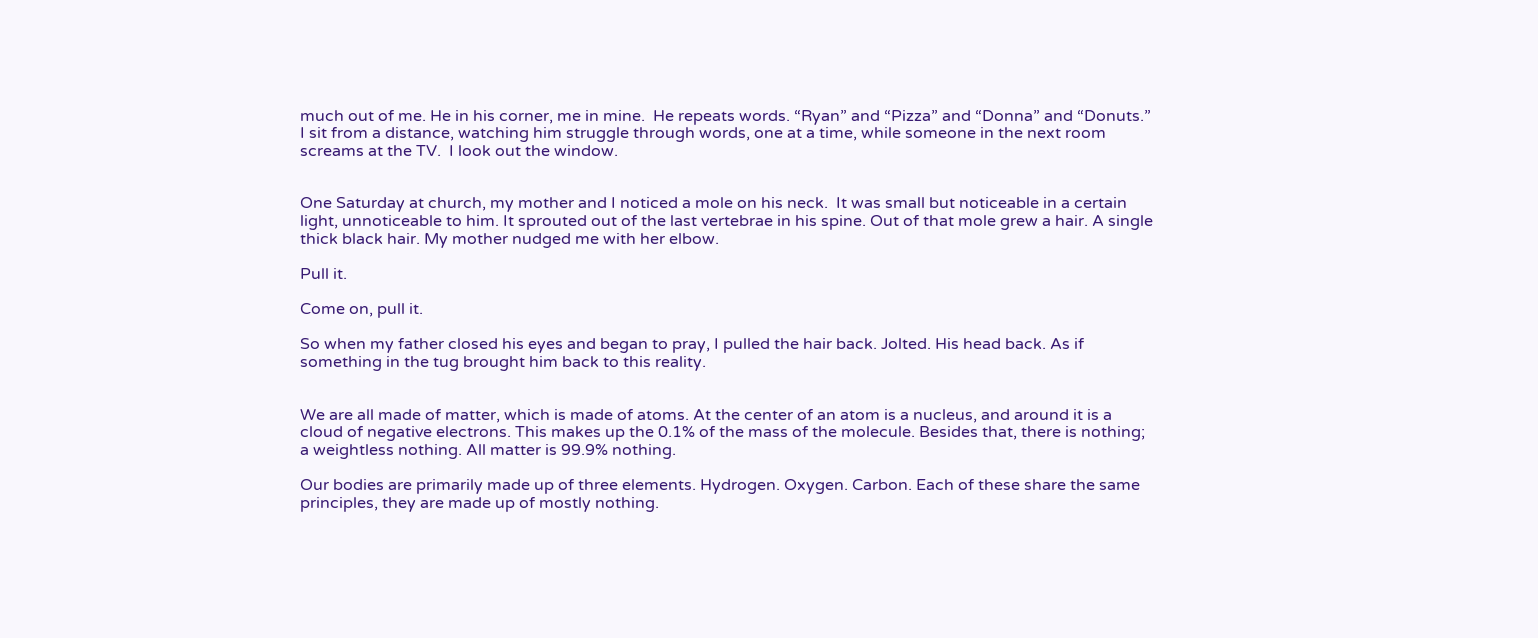much out of me. He in his corner, me in mine.  He repeats words. “Ryan” and “Pizza” and “Donna” and “Donuts.” I sit from a distance, watching him struggle through words, one at a time, while someone in the next room screams at the TV.  I look out the window.


One Saturday at church, my mother and I noticed a mole on his neck.  It was small but noticeable in a certain light, unnoticeable to him. It sprouted out of the last vertebrae in his spine. Out of that mole grew a hair. A single thick black hair. My mother nudged me with her elbow.

Pull it.

Come on, pull it.

So when my father closed his eyes and began to pray, I pulled the hair back. Jolted. His head back. As if something in the tug brought him back to this reality.


We are all made of matter, which is made of atoms. At the center of an atom is a nucleus, and around it is a cloud of negative electrons. This makes up the 0.1% of the mass of the molecule. Besides that, there is nothing; a weightless nothing. All matter is 99.9% nothing.

Our bodies are primarily made up of three elements. Hydrogen. Oxygen. Carbon. Each of these share the same principles, they are made up of mostly nothing.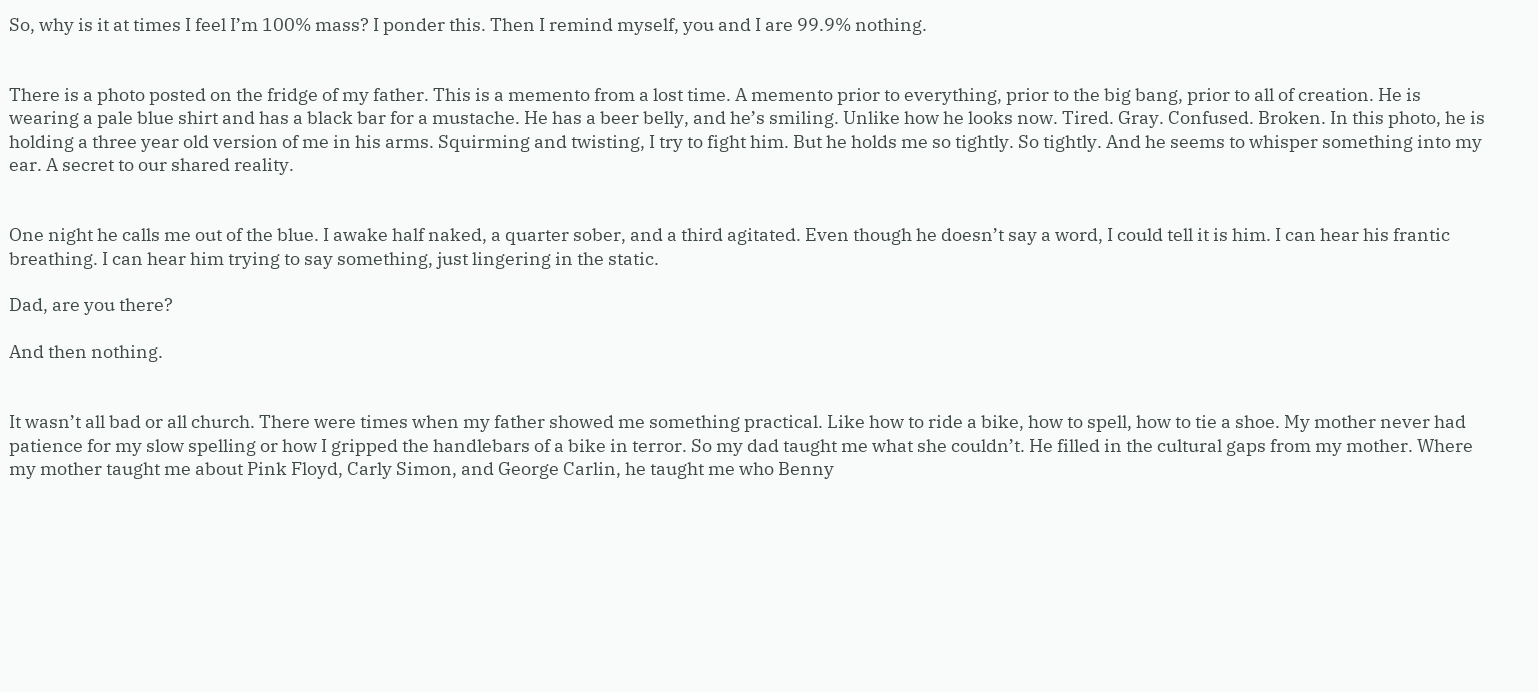So, why is it at times I feel I’m 100% mass? I ponder this. Then I remind myself, you and I are 99.9% nothing.


There is a photo posted on the fridge of my father. This is a memento from a lost time. A memento prior to everything, prior to the big bang, prior to all of creation. He is wearing a pale blue shirt and has a black bar for a mustache. He has a beer belly, and he’s smiling. Unlike how he looks now. Tired. Gray. Confused. Broken. In this photo, he is holding a three year old version of me in his arms. Squirming and twisting, I try to fight him. But he holds me so tightly. So tightly. And he seems to whisper something into my ear. A secret to our shared reality.


One night he calls me out of the blue. I awake half naked, a quarter sober, and a third agitated. Even though he doesn’t say a word, I could tell it is him. I can hear his frantic breathing. I can hear him trying to say something, just lingering in the static.

Dad, are you there?

And then nothing.


It wasn’t all bad or all church. There were times when my father showed me something practical. Like how to ride a bike, how to spell, how to tie a shoe. My mother never had patience for my slow spelling or how I gripped the handlebars of a bike in terror. So my dad taught me what she couldn’t. He filled in the cultural gaps from my mother. Where my mother taught me about Pink Floyd, Carly Simon, and George Carlin, he taught me who Benny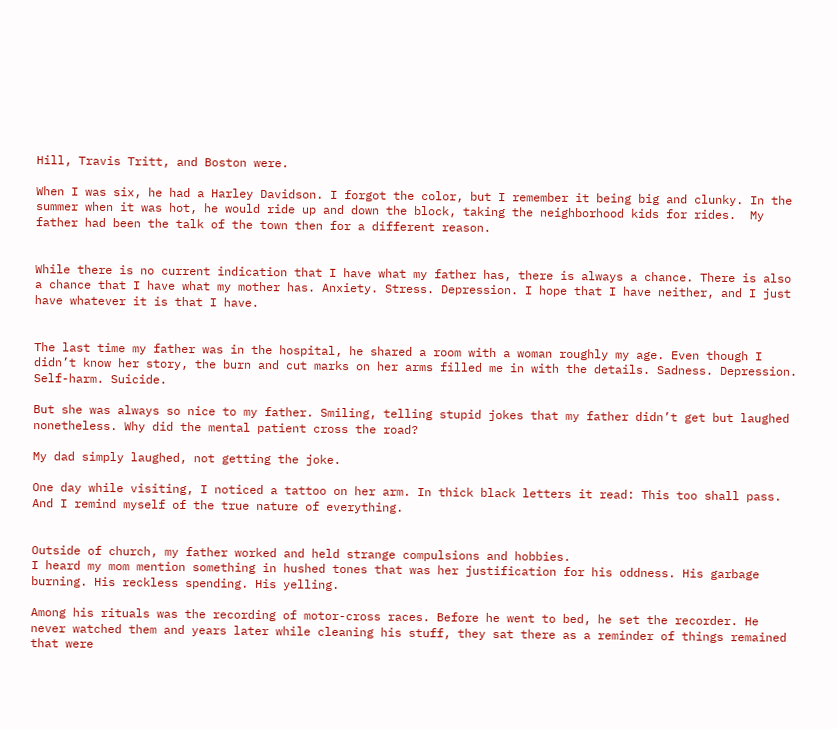Hill, Travis Tritt, and Boston were.

When I was six, he had a Harley Davidson. I forgot the color, but I remember it being big and clunky. In the summer when it was hot, he would ride up and down the block, taking the neighborhood kids for rides.  My father had been the talk of the town then for a different reason.


While there is no current indication that I have what my father has, there is always a chance. There is also a chance that I have what my mother has. Anxiety. Stress. Depression. I hope that I have neither, and I just have whatever it is that I have.


The last time my father was in the hospital, he shared a room with a woman roughly my age. Even though I didn’t know her story, the burn and cut marks on her arms filled me in with the details. Sadness. Depression. Self-harm. Suicide.

But she was always so nice to my father. Smiling, telling stupid jokes that my father didn’t get but laughed nonetheless. Why did the mental patient cross the road?

My dad simply laughed, not getting the joke.

One day while visiting, I noticed a tattoo on her arm. In thick black letters it read: This too shall pass.
And I remind myself of the true nature of everything.


Outside of church, my father worked and held strange compulsions and hobbies.
I heard my mom mention something in hushed tones that was her justification for his oddness. His garbage burning. His reckless spending. His yelling.

Among his rituals was the recording of motor-cross races. Before he went to bed, he set the recorder. He never watched them and years later while cleaning his stuff, they sat there as a reminder of things remained that were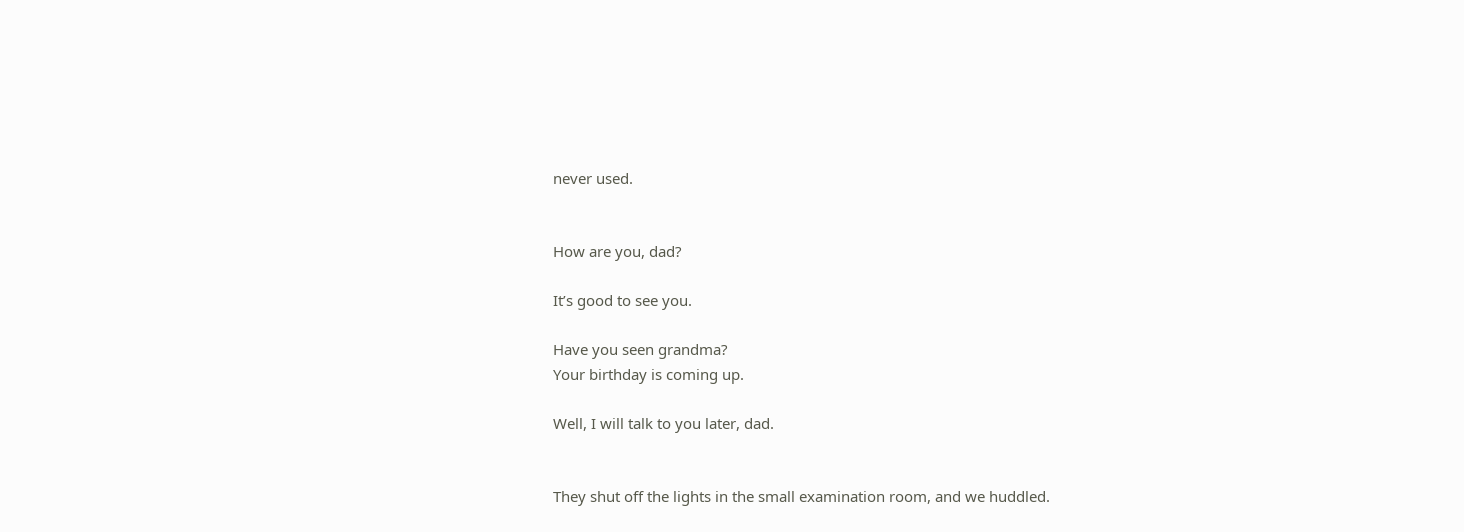never used.


How are you, dad?

It’s good to see you.

Have you seen grandma?
Your birthday is coming up.

Well, I will talk to you later, dad.


They shut off the lights in the small examination room, and we huddled.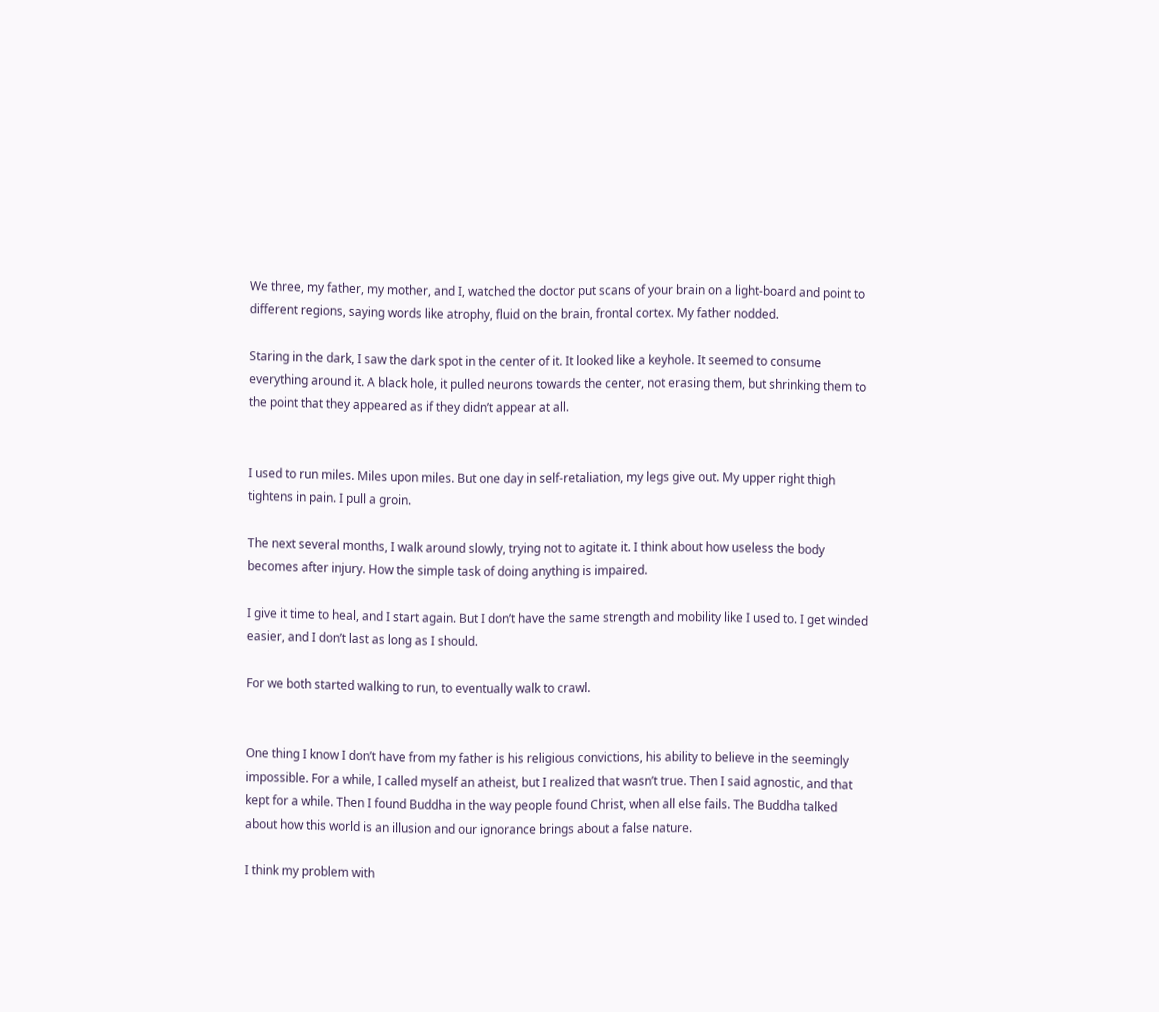We three, my father, my mother, and I, watched the doctor put scans of your brain on a light-board and point to different regions, saying words like atrophy, fluid on the brain, frontal cortex. My father nodded.

Staring in the dark, I saw the dark spot in the center of it. It looked like a keyhole. It seemed to consume everything around it. A black hole, it pulled neurons towards the center, not erasing them, but shrinking them to the point that they appeared as if they didn’t appear at all.


I used to run miles. Miles upon miles. But one day in self-retaliation, my legs give out. My upper right thigh tightens in pain. I pull a groin.

The next several months, I walk around slowly, trying not to agitate it. I think about how useless the body becomes after injury. How the simple task of doing anything is impaired.

I give it time to heal, and I start again. But I don’t have the same strength and mobility like I used to. I get winded easier, and I don’t last as long as I should.

For we both started walking to run, to eventually walk to crawl.


One thing I know I don’t have from my father is his religious convictions, his ability to believe in the seemingly impossible. For a while, I called myself an atheist, but I realized that wasn’t true. Then I said agnostic, and that kept for a while. Then I found Buddha in the way people found Christ, when all else fails. The Buddha talked about how this world is an illusion and our ignorance brings about a false nature.

I think my problem with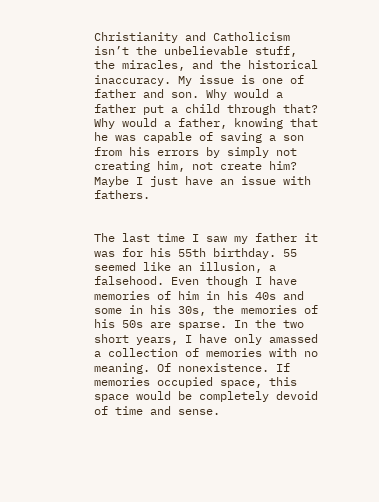Christianity and Catholicism isn’t the unbelievable stuff, the miracles, and the historical inaccuracy. My issue is one of father and son. Why would a father put a child through that? Why would a father, knowing that he was capable of saving a son from his errors by simply not creating him, not create him? Maybe I just have an issue with fathers.


The last time I saw my father it was for his 55th birthday. 55 seemed like an illusion, a falsehood. Even though I have memories of him in his 40s and some in his 30s, the memories of his 50s are sparse. In the two short years, I have only amassed a collection of memories with no meaning. Of nonexistence. If memories occupied space, this space would be completely devoid of time and sense.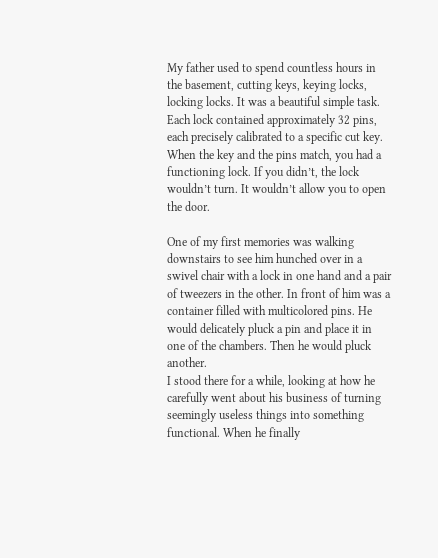My father used to spend countless hours in the basement, cutting keys, keying locks, locking locks. It was a beautiful simple task. Each lock contained approximately 32 pins, each precisely calibrated to a specific cut key. When the key and the pins match, you had a functioning lock. If you didn’t, the lock wouldn’t turn. It wouldn’t allow you to open the door.

One of my first memories was walking downstairs to see him hunched over in a swivel chair with a lock in one hand and a pair of tweezers in the other. In front of him was a container filled with multicolored pins. He would delicately pluck a pin and place it in one of the chambers. Then he would pluck another.
I stood there for a while, looking at how he carefully went about his business of turning seemingly useless things into something functional. When he finally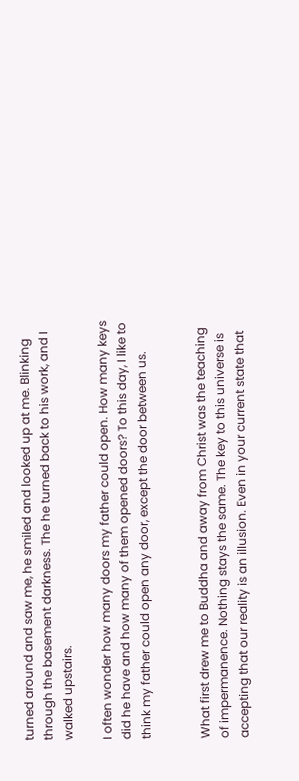turned around and saw me, he smiled and looked up at me. Blinking through the basement darkness. The he turned back to his work, and I walked upstairs.

I often wonder how many doors my father could open. How many keys did he have and how many of them opened doors? To this day, I like to think my father could open any door, except the door between us.


What first drew me to Buddha and away from Christ was the teaching of impermanence. Nothing stays the same. The key to this universe is accepting that our reality is an illusion. Even in your current state that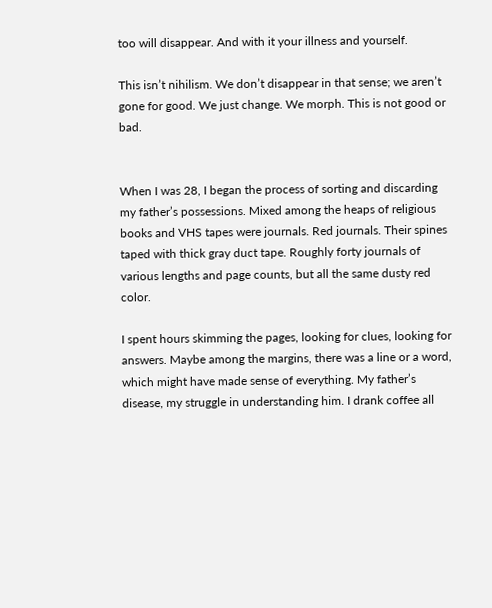too will disappear. And with it your illness and yourself.

This isn’t nihilism. We don’t disappear in that sense; we aren’t gone for good. We just change. We morph. This is not good or bad.


When I was 28, I began the process of sorting and discarding my father’s possessions. Mixed among the heaps of religious books and VHS tapes were journals. Red journals. Their spines taped with thick gray duct tape. Roughly forty journals of various lengths and page counts, but all the same dusty red color.

I spent hours skimming the pages, looking for clues, looking for answers. Maybe among the margins, there was a line or a word, which might have made sense of everything. My father’s disease, my struggle in understanding him. I drank coffee all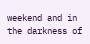weekend and in the darkness of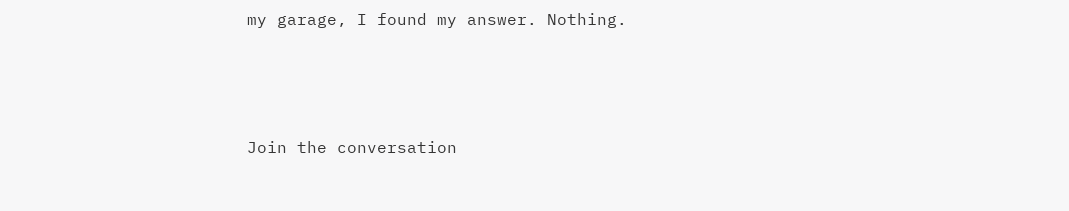my garage, I found my answer. Nothing.



Join the conversation